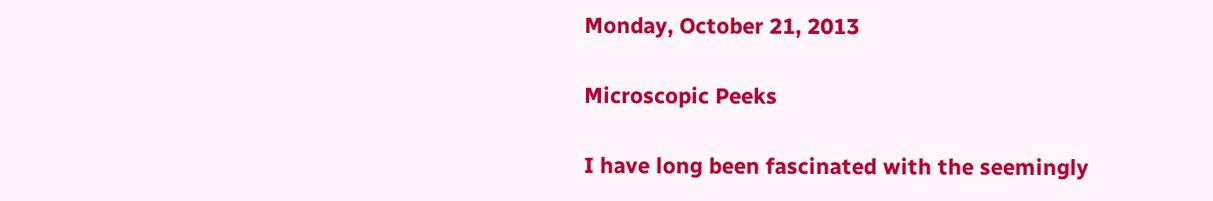Monday, October 21, 2013

Microscopic Peeks

I have long been fascinated with the seemingly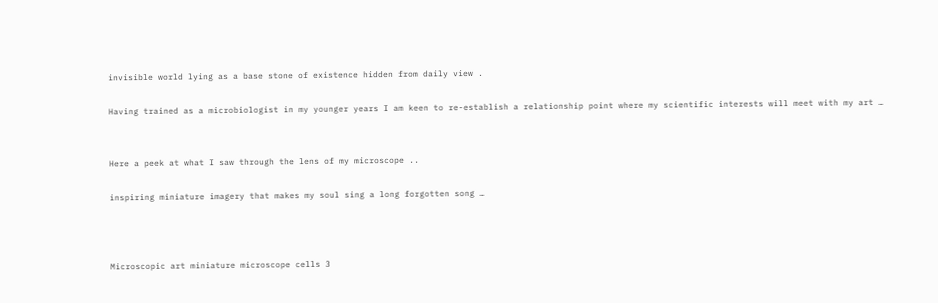invisible world lying as a base stone of existence hidden from daily view .

Having trained as a microbiologist in my younger years I am keen to re-establish a relationship point where my scientific interests will meet with my art …


Here a peek at what I saw through the lens of my microscope ..

inspiring miniature imagery that makes my soul sing a long forgotten song …



Microscopic art miniature microscope cells 3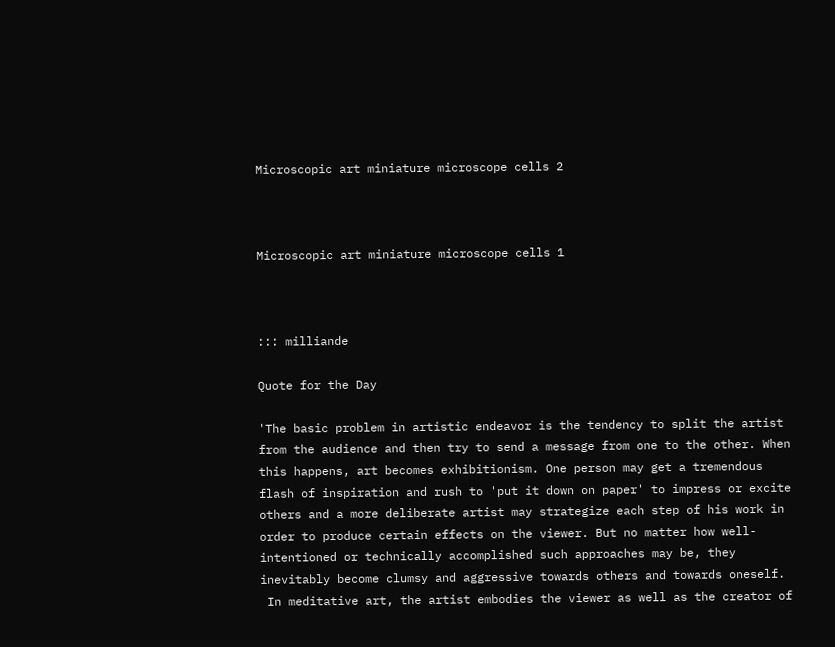Microscopic art miniature microscope cells 2



Microscopic art miniature microscope cells 1



::: milliande

Quote for the Day

'The basic problem in artistic endeavor is the tendency to split the artist from the audience and then try to send a message from one to the other. When this happens, art becomes exhibitionism. One person may get a tremendous flash of inspiration and rush to 'put it down on paper' to impress or excite others and a more deliberate artist may strategize each step of his work in order to produce certain effects on the viewer. But no matter how well-intentioned or technically accomplished such approaches may be, they inevitably become clumsy and aggressive towards others and towards oneself.
 In meditative art, the artist embodies the viewer as well as the creator of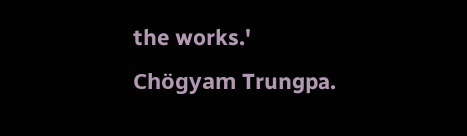the works.'
Chögyam Trungpa.